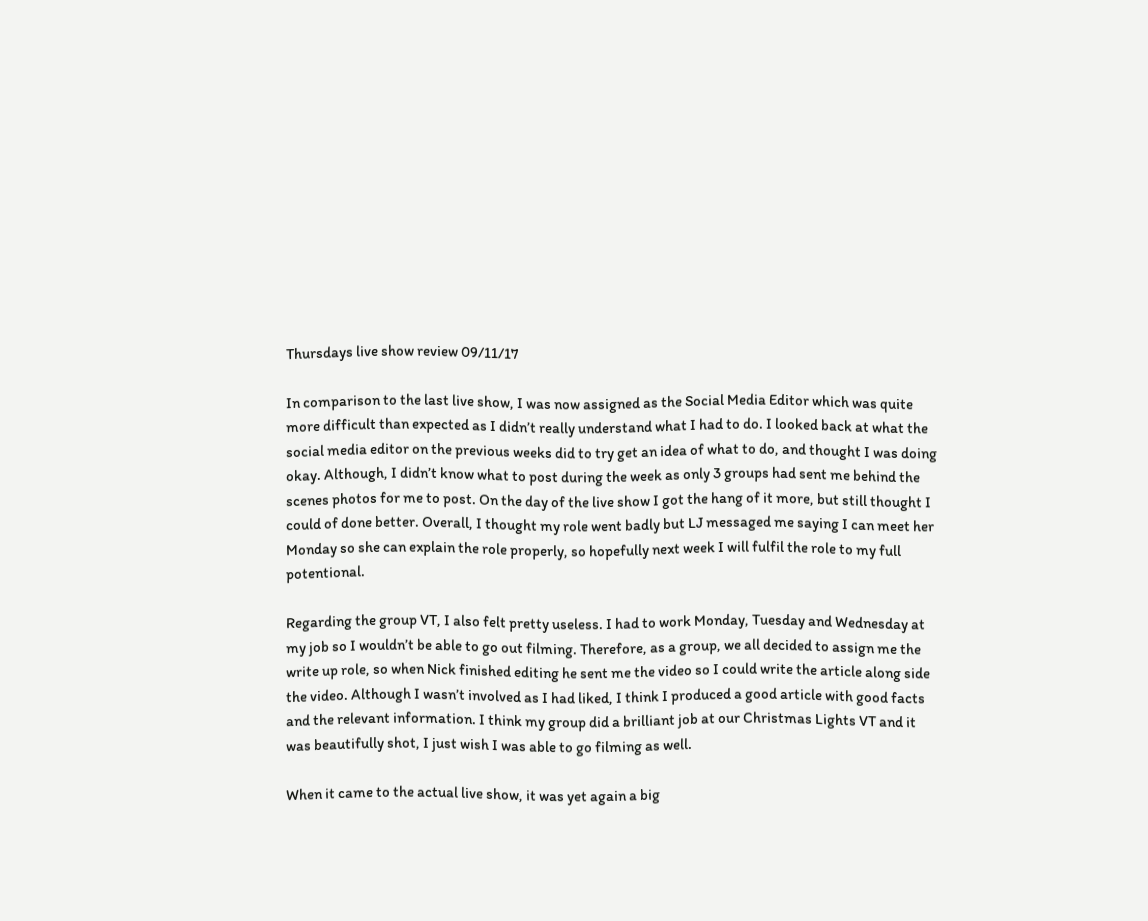Thursdays live show review 09/11/17

In comparison to the last live show, I was now assigned as the Social Media Editor which was quite more difficult than expected as I didn’t really understand what I had to do. I looked back at what the social media editor on the previous weeks did to try get an idea of what to do, and thought I was doing okay. Although, I didn’t know what to post during the week as only 3 groups had sent me behind the scenes photos for me to post. On the day of the live show I got the hang of it more, but still thought I could of done better. Overall, I thought my role went badly but LJ messaged me saying I can meet her Monday so she can explain the role properly, so hopefully next week I will fulfil the role to my full potentional.

Regarding the group VT, I also felt pretty useless. I had to work Monday, Tuesday and Wednesday at my job so I wouldn’t be able to go out filming. Therefore, as a group, we all decided to assign me the write up role, so when Nick finished editing he sent me the video so I could write the article along side the video. Although I wasn’t involved as I had liked, I think I produced a good article with good facts and the relevant information. I think my group did a brilliant job at our Christmas Lights VT and it was beautifully shot, I just wish I was able to go filming as well.

When it came to the actual live show, it was yet again a big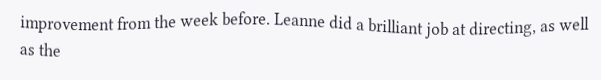improvement from the week before. Leanne did a brilliant job at directing, as well as the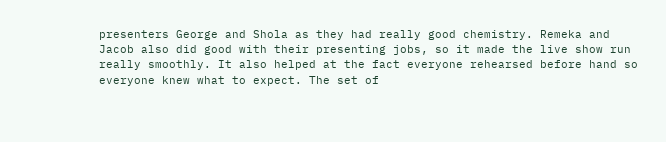presenters George and Shola as they had really good chemistry. Remeka and Jacob also did good with their presenting jobs, so it made the live show run really smoothly. It also helped at the fact everyone rehearsed before hand so everyone knew what to expect. The set of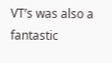VT’s was also a fantastic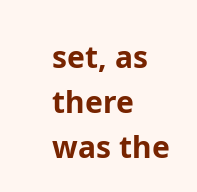set, as there was the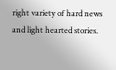right variety of hard news and light hearted stories.